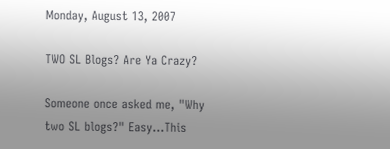Monday, August 13, 2007

TWO SL Blogs? Are Ya Crazy?

Someone once asked me, "Why two SL blogs?" Easy...This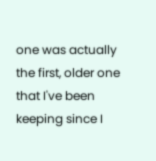one was actually the first, older one that I've been keeping since I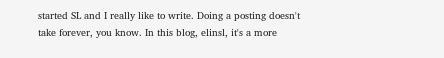started SL and I really like to write. Doing a posting doesn't take forever, you know. In this blog, elinsl, it's a more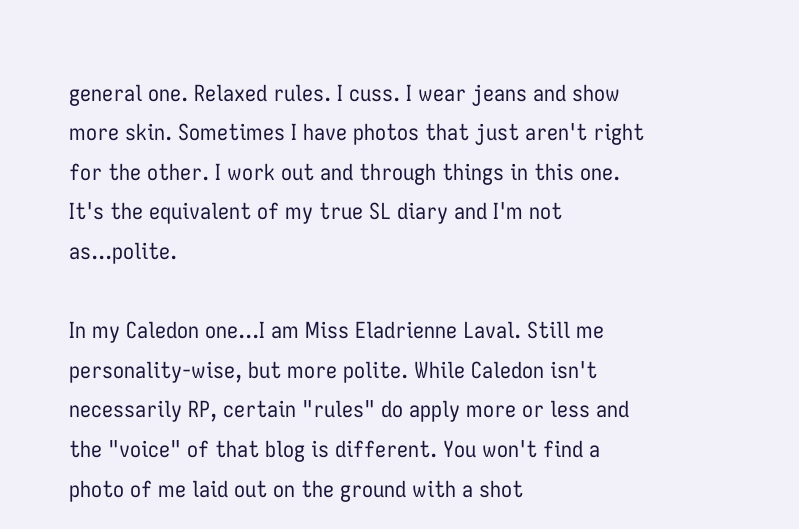general one. Relaxed rules. I cuss. I wear jeans and show more skin. Sometimes I have photos that just aren't right for the other. I work out and through things in this one. It's the equivalent of my true SL diary and I'm not as...polite.

In my Caledon one...I am Miss Eladrienne Laval. Still me personality-wise, but more polite. While Caledon isn't necessarily RP, certain "rules" do apply more or less and the "voice" of that blog is different. You won't find a photo of me laid out on the ground with a shot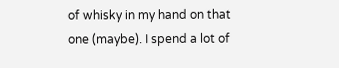of whisky in my hand on that one (maybe). I spend a lot of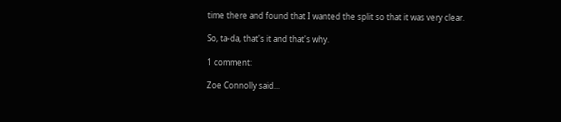time there and found that I wanted the split so that it was very clear.

So, ta-da, that's it and that's why.

1 comment:

Zoe Connolly said...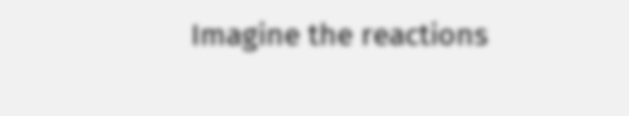Imagine the reactions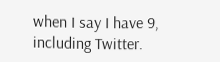when I say I have 9, including Twitter.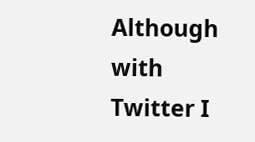Although with Twitter I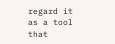regard it as a tool that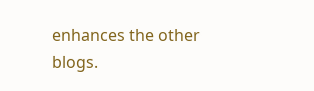enhances the other blogs.